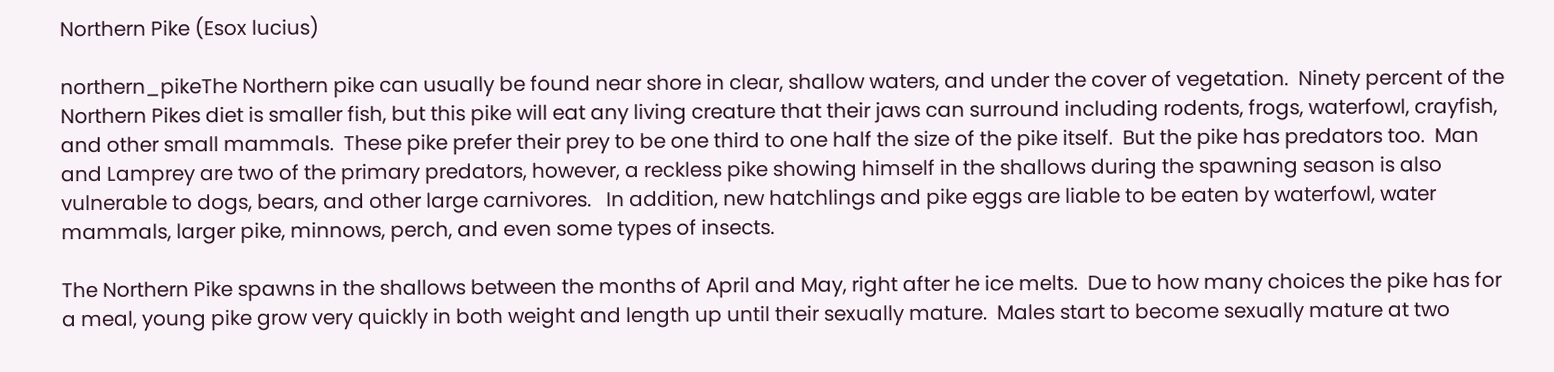Northern Pike (Esox lucius)

northern_pikeThe Northern pike can usually be found near shore in clear, shallow waters, and under the cover of vegetation.  Ninety percent of the Northern Pikes diet is smaller fish, but this pike will eat any living creature that their jaws can surround including rodents, frogs, waterfowl, crayfish, and other small mammals.  These pike prefer their prey to be one third to one half the size of the pike itself.  But the pike has predators too.  Man and Lamprey are two of the primary predators, however, a reckless pike showing himself in the shallows during the spawning season is also vulnerable to dogs, bears, and other large carnivores.   In addition, new hatchlings and pike eggs are liable to be eaten by waterfowl, water mammals, larger pike, minnows, perch, and even some types of insects.

The Northern Pike spawns in the shallows between the months of April and May, right after he ice melts.  Due to how many choices the pike has for a meal, young pike grow very quickly in both weight and length up until their sexually mature.  Males start to become sexually mature at two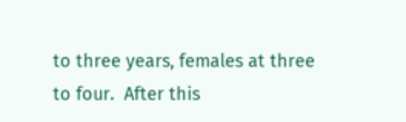to three years, females at three to four.  After this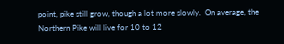point, pike still grow, though a lot more slowly.  On average, the Northern Pike will live for 10 to 12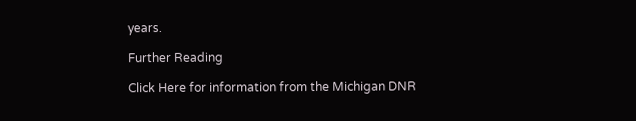years.

Further Reading

Click Here for information from the Michigan DNR